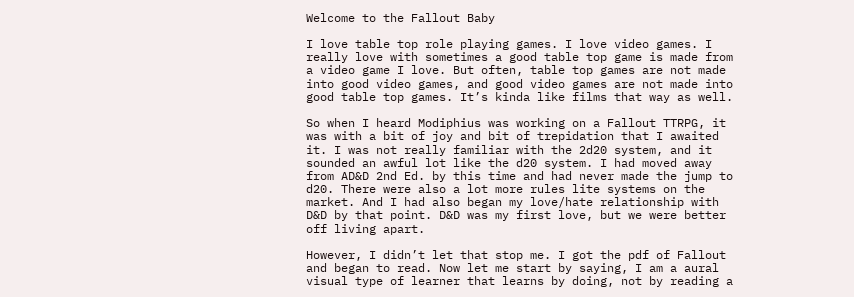Welcome to the Fallout Baby

I love table top role playing games. I love video games. I really love with sometimes a good table top game is made from a video game I love. But often, table top games are not made into good video games, and good video games are not made into good table top games. It’s kinda like films that way as well.

So when I heard Modiphius was working on a Fallout TTRPG, it was with a bit of joy and bit of trepidation that I awaited it. I was not really familiar with the 2d20 system, and it sounded an awful lot like the d20 system. I had moved away from AD&D 2nd Ed. by this time and had never made the jump to d20. There were also a lot more rules lite systems on the market. And I had also began my love/hate relationship with D&D by that point. D&D was my first love, but we were better off living apart.

However, I didn’t let that stop me. I got the pdf of Fallout and began to read. Now let me start by saying, I am a aural visual type of learner that learns by doing, not by reading a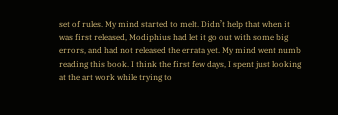set of rules. My mind started to melt. Didn’t help that when it was first released, Modiphius had let it go out with some big errors, and had not released the errata yet. My mind went numb reading this book. I think the first few days, I spent just looking at the art work while trying to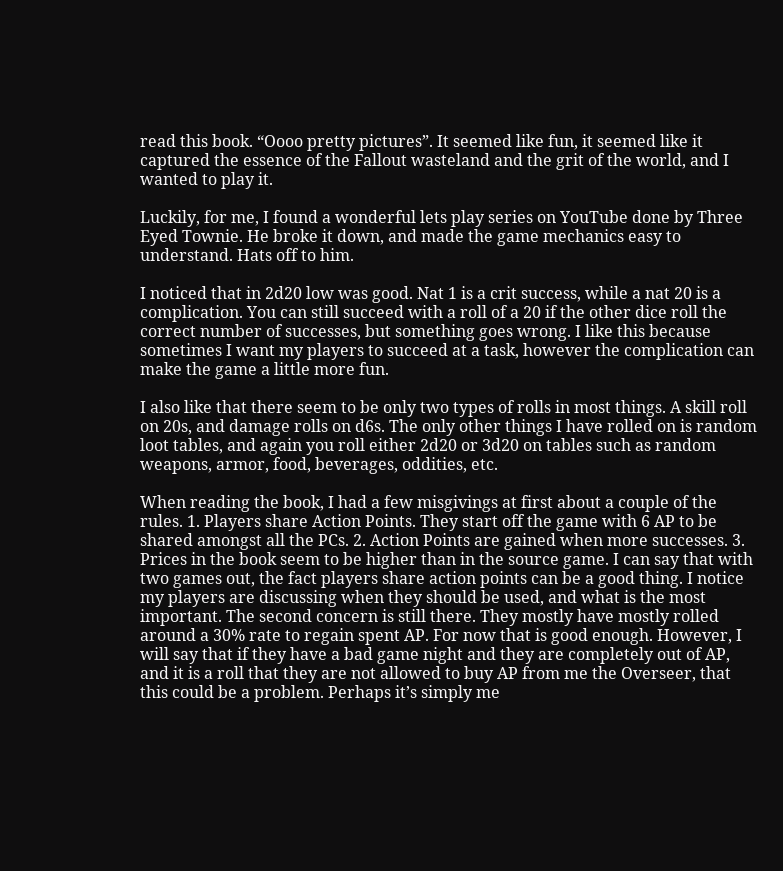read this book. “Oooo pretty pictures”. It seemed like fun, it seemed like it captured the essence of the Fallout wasteland and the grit of the world, and I wanted to play it.

Luckily, for me, I found a wonderful lets play series on YouTube done by Three Eyed Townie. He broke it down, and made the game mechanics easy to understand. Hats off to him.

I noticed that in 2d20 low was good. Nat 1 is a crit success, while a nat 20 is a complication. You can still succeed with a roll of a 20 if the other dice roll the correct number of successes, but something goes wrong. I like this because sometimes I want my players to succeed at a task, however the complication can make the game a little more fun.

I also like that there seem to be only two types of rolls in most things. A skill roll on 20s, and damage rolls on d6s. The only other things I have rolled on is random loot tables, and again you roll either 2d20 or 3d20 on tables such as random weapons, armor, food, beverages, oddities, etc.

When reading the book, I had a few misgivings at first about a couple of the rules. 1. Players share Action Points. They start off the game with 6 AP to be shared amongst all the PCs. 2. Action Points are gained when more successes. 3. Prices in the book seem to be higher than in the source game. I can say that with two games out, the fact players share action points can be a good thing. I notice my players are discussing when they should be used, and what is the most important. The second concern is still there. They mostly have mostly rolled around a 30% rate to regain spent AP. For now that is good enough. However, I will say that if they have a bad game night and they are completely out of AP, and it is a roll that they are not allowed to buy AP from me the Overseer, that this could be a problem. Perhaps it’s simply me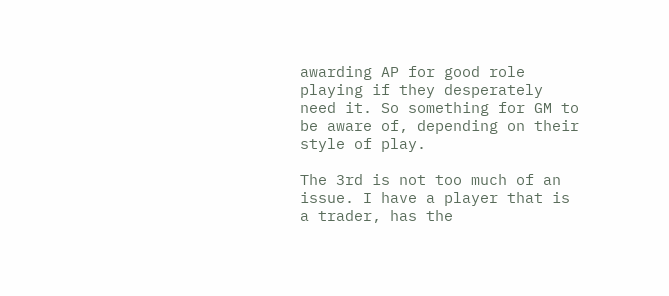awarding AP for good role playing if they desperately need it. So something for GM to be aware of, depending on their style of play.

The 3rd is not too much of an issue. I have a player that is a trader, has the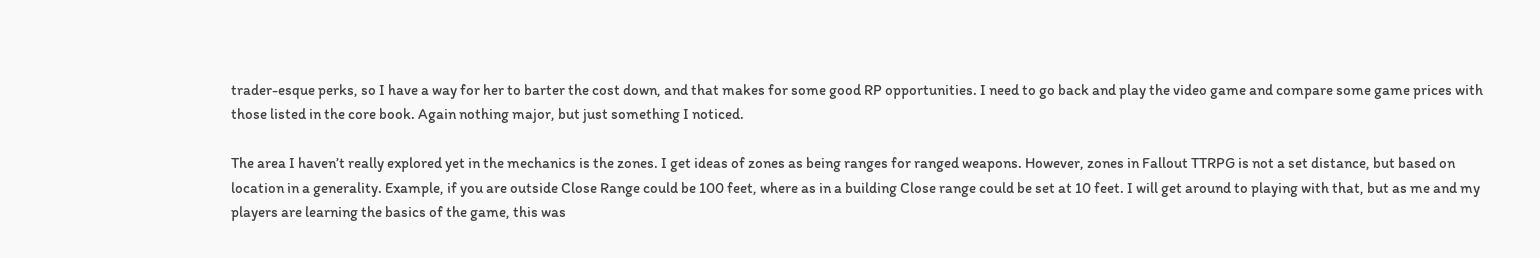trader-esque perks, so I have a way for her to barter the cost down, and that makes for some good RP opportunities. I need to go back and play the video game and compare some game prices with those listed in the core book. Again nothing major, but just something I noticed.

The area I haven’t really explored yet in the mechanics is the zones. I get ideas of zones as being ranges for ranged weapons. However, zones in Fallout TTRPG is not a set distance, but based on location in a generality. Example, if you are outside Close Range could be 100 feet, where as in a building Close range could be set at 10 feet. I will get around to playing with that, but as me and my players are learning the basics of the game, this was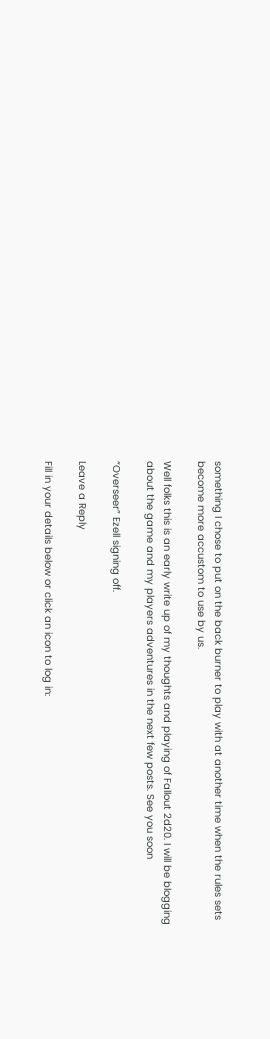something I chose to put on the back burner to play with at another time when the rules sets become more accustom to use by us.

Well folks this is an early write up of my thoughts and playing of Fallout 2d20. I will be blogging about the game and my players adventures in the next few posts. See you soon

“Overseer” Ezell signing off.

Leave a Reply

Fill in your details below or click an icon to log in: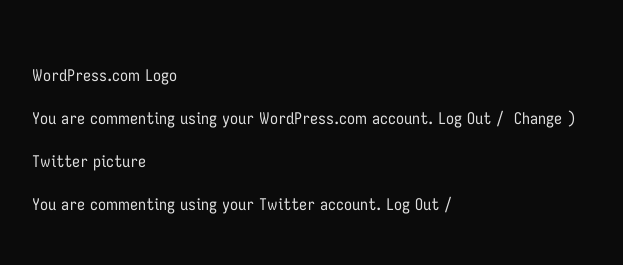WordPress.com Logo

You are commenting using your WordPress.com account. Log Out /  Change )

Twitter picture

You are commenting using your Twitter account. Log Out /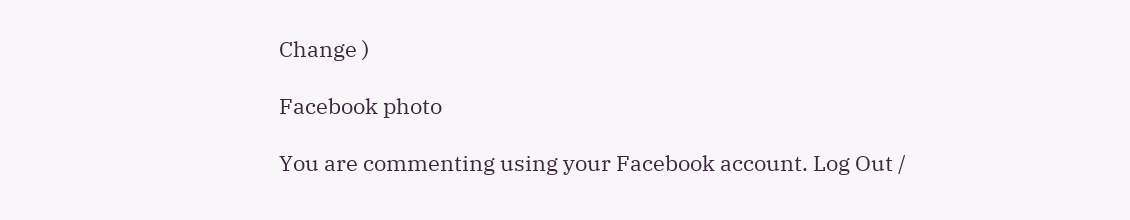Change )

Facebook photo

You are commenting using your Facebook account. Log Out /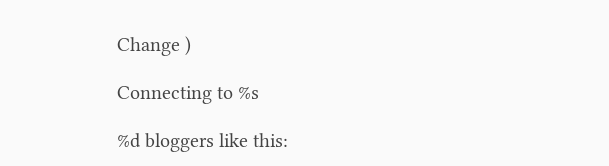Change )

Connecting to %s

%d bloggers like this: